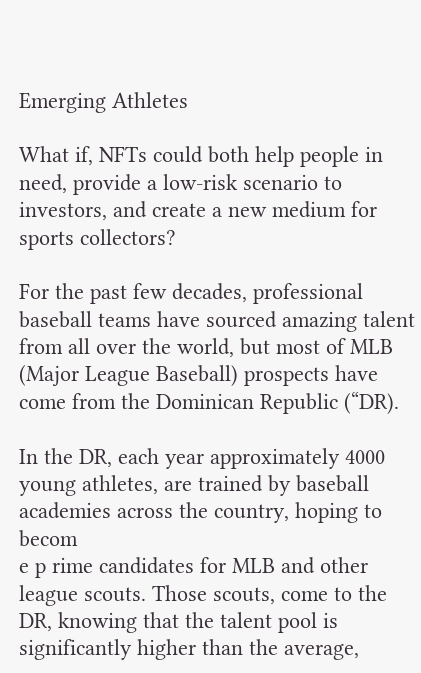Emerging Athletes

What if, NFTs could both help people in need, provide a low-risk scenario to investors, and create a new medium for sports collectors?

For the past few decades, professional baseball teams have sourced amazing talent from all over the world, but most of MLB (Major League Baseball) prospects have come from the Dominican Republic (“DR).

In the DR, each year approximately 4000 young athletes, are trained by baseball academies across the country, hoping to becom
e p rime candidates for MLB and other league scouts. Those scouts, come to the DR, knowing that the talent pool is significantly higher than the average,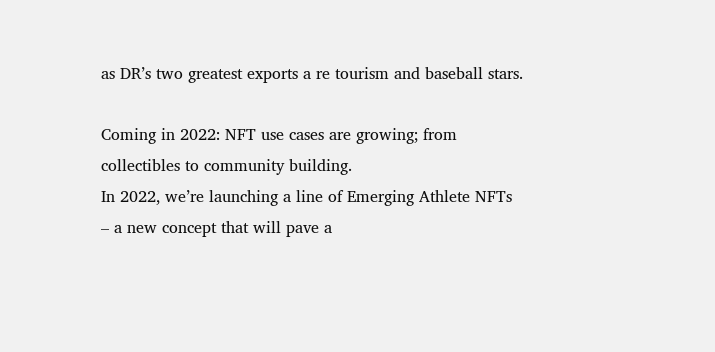as DR’s two greatest exports a re tourism and baseball stars.

Coming in 2022: NFT use cases are growing; from collectibles to community building.
In 2022, we’re launching a line of Emerging Athlete NFTs – a new concept that will pave a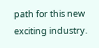path for this new exciting industry.